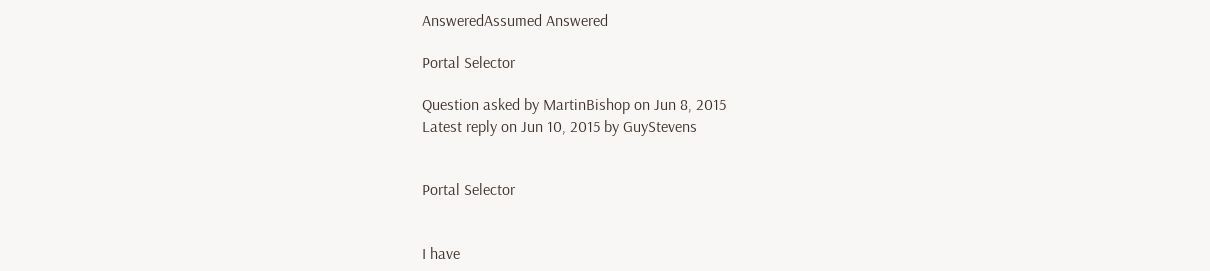AnsweredAssumed Answered

Portal Selector

Question asked by MartinBishop on Jun 8, 2015
Latest reply on Jun 10, 2015 by GuyStevens


Portal Selector


I have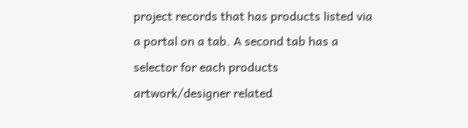project records that has products listed via a portal on a tab. A second tab has a selector for each products artwork/designer related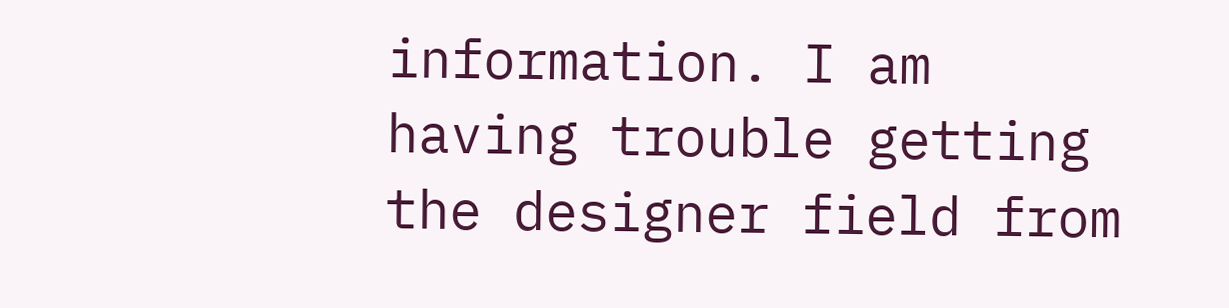information. I am having trouble getting the designer field from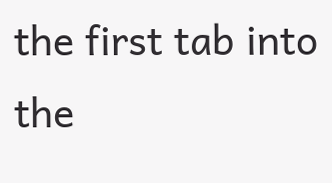the first tab into the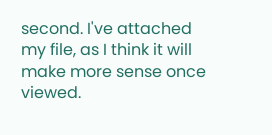second. I've attached my file, as I think it will make more sense once viewed.